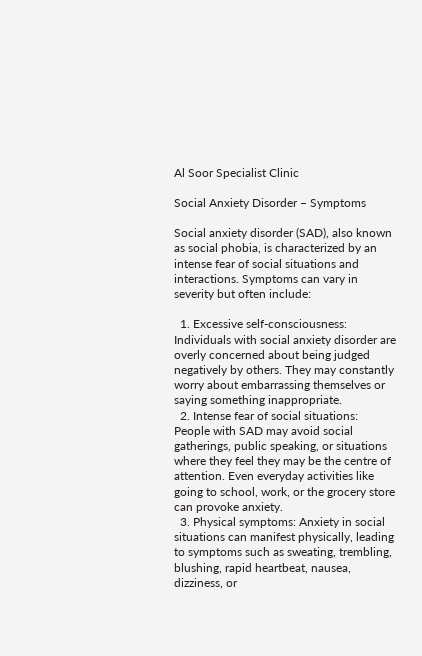Al Soor Specialist Clinic

Social Anxiety Disorder – Symptoms

Social anxiety disorder (SAD), also known as social phobia, is characterized by an intense fear of social situations and interactions. Symptoms can vary in severity but often include:

  1. Excessive self-consciousness: Individuals with social anxiety disorder are overly concerned about being judged negatively by others. They may constantly worry about embarrassing themselves or saying something inappropriate.
  2. Intense fear of social situations: People with SAD may avoid social gatherings, public speaking, or situations where they feel they may be the centre of attention. Even everyday activities like going to school, work, or the grocery store can provoke anxiety.
  3. Physical symptoms: Anxiety in social situations can manifest physically, leading to symptoms such as sweating, trembling, blushing, rapid heartbeat, nausea, dizziness, or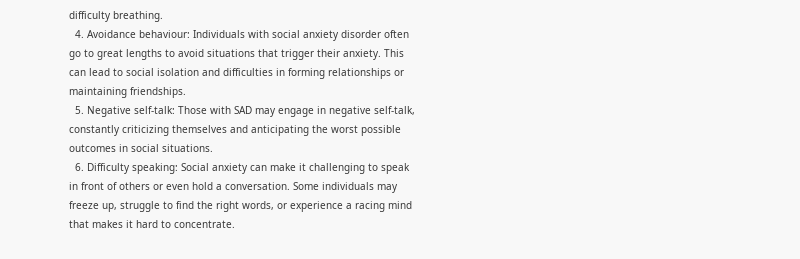difficulty breathing.
  4. Avoidance behaviour: Individuals with social anxiety disorder often go to great lengths to avoid situations that trigger their anxiety. This can lead to social isolation and difficulties in forming relationships or maintaining friendships.
  5. Negative self-talk: Those with SAD may engage in negative self-talk, constantly criticizing themselves and anticipating the worst possible outcomes in social situations.
  6. Difficulty speaking: Social anxiety can make it challenging to speak in front of others or even hold a conversation. Some individuals may freeze up, struggle to find the right words, or experience a racing mind that makes it hard to concentrate.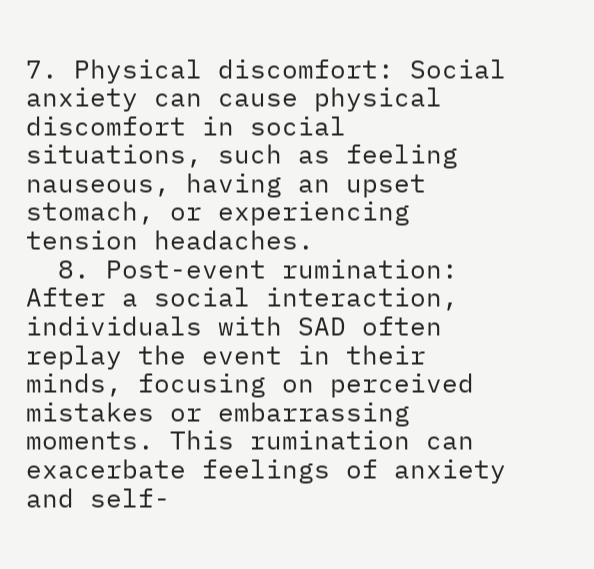7. Physical discomfort: Social anxiety can cause physical discomfort in social situations, such as feeling nauseous, having an upset stomach, or experiencing tension headaches.
  8. Post-event rumination: After a social interaction, individuals with SAD often replay the event in their minds, focusing on perceived mistakes or embarrassing moments. This rumination can exacerbate feelings of anxiety and self-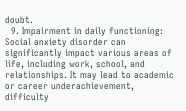doubt.
  9. Impairment in daily functioning: Social anxiety disorder can significantly impact various areas of life, including work, school, and relationships. It may lead to academic or career underachievement, difficulty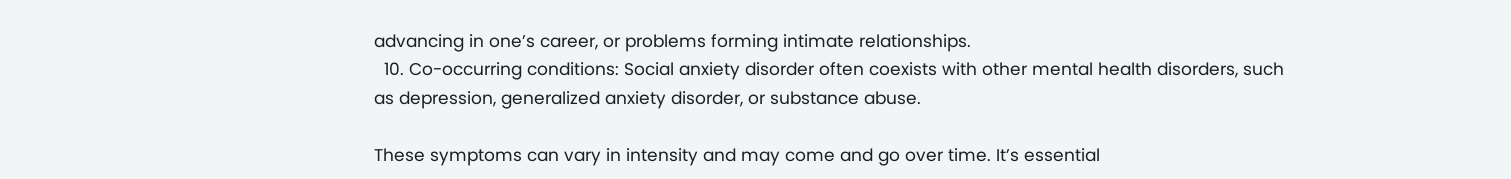advancing in one’s career, or problems forming intimate relationships.
  10. Co-occurring conditions: Social anxiety disorder often coexists with other mental health disorders, such as depression, generalized anxiety disorder, or substance abuse.

These symptoms can vary in intensity and may come and go over time. It’s essential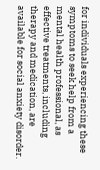for individuals experiencing these symptoms to seek help from a mental health professional, as effective treatments, including therapy and medication, are available for social anxiety disorder.